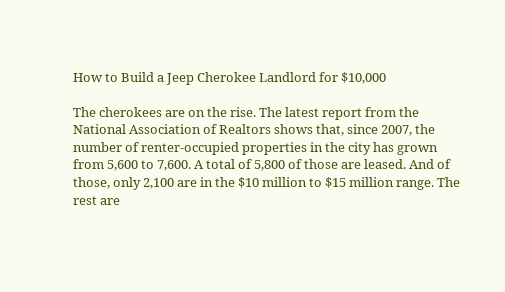How to Build a Jeep Cherokee Landlord for $10,000

The cherokees are on the rise. The latest report from the National Association of Realtors shows that, since 2007, the number of renter-occupied properties in the city has grown from 5,600 to 7,600. A total of 5,800 of those are leased. And of those, only 2,100 are in the $10 million to $15 million range. The rest are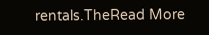rentals.TheRead More